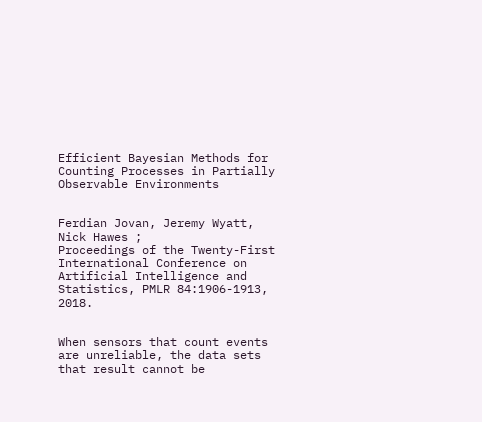Efficient Bayesian Methods for Counting Processes in Partially Observable Environments


Ferdian Jovan, Jeremy Wyatt, Nick Hawes ;
Proceedings of the Twenty-First International Conference on Artificial Intelligence and Statistics, PMLR 84:1906-1913, 2018.


When sensors that count events are unreliable, the data sets that result cannot be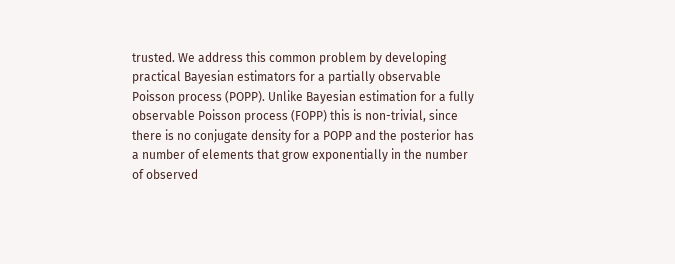trusted. We address this common problem by developing practical Bayesian estimators for a partially observable Poisson process (POPP). Unlike Bayesian estimation for a fully observable Poisson process (FOPP) this is non-trivial, since there is no conjugate density for a POPP and the posterior has a number of elements that grow exponentially in the number of observed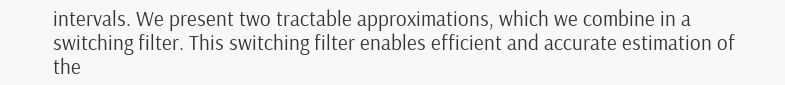intervals. We present two tractable approximations, which we combine in a switching filter. This switching filter enables efficient and accurate estimation of the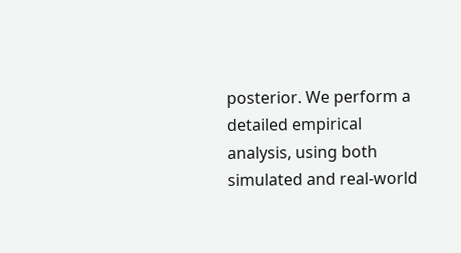posterior. We perform a detailed empirical analysis, using both simulated and real-world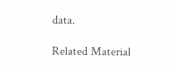data.

Related Material